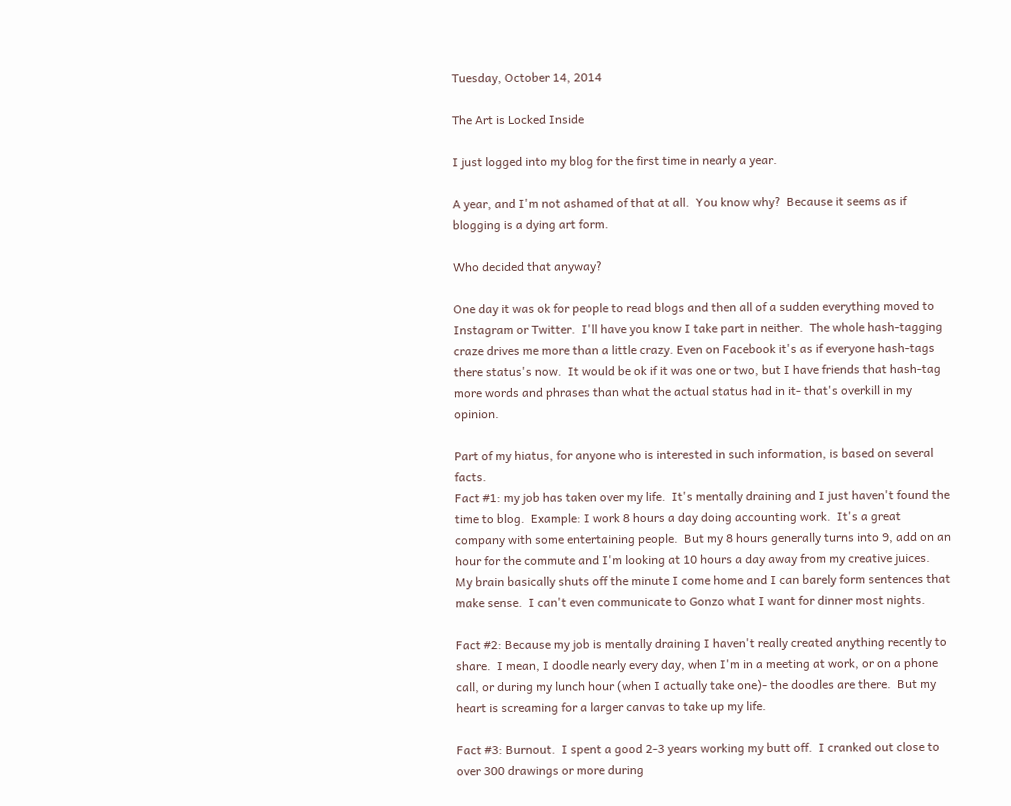Tuesday, October 14, 2014

The Art is Locked Inside

I just logged into my blog for the first time in nearly a year.

A year, and I'm not ashamed of that at all.  You know why?  Because it seems as if blogging is a dying art form.

Who decided that anyway?

One day it was ok for people to read blogs and then all of a sudden everything moved to Instagram or Twitter.  I'll have you know I take part in neither.  The whole hash-tagging craze drives me more than a little crazy. Even on Facebook it's as if everyone hash-tags there status's now.  It would be ok if it was one or two, but I have friends that hash-tag more words and phrases than what the actual status had in it- that's overkill in my opinion.

Part of my hiatus, for anyone who is interested in such information, is based on several facts.
Fact #1: my job has taken over my life.  It's mentally draining and I just haven't found the time to blog.  Example: I work 8 hours a day doing accounting work.  It's a great company with some entertaining people.  But my 8 hours generally turns into 9, add on an hour for the commute and I'm looking at 10 hours a day away from my creative juices.  My brain basically shuts off the minute I come home and I can barely form sentences that make sense.  I can't even communicate to Gonzo what I want for dinner most nights.

Fact #2: Because my job is mentally draining I haven't really created anything recently to share.  I mean, I doodle nearly every day, when I'm in a meeting at work, or on a phone call, or during my lunch hour (when I actually take one)- the doodles are there.  But my heart is screaming for a larger canvas to take up my life.

Fact #3: Burnout.  I spent a good 2-3 years working my butt off.  I cranked out close to over 300 drawings or more during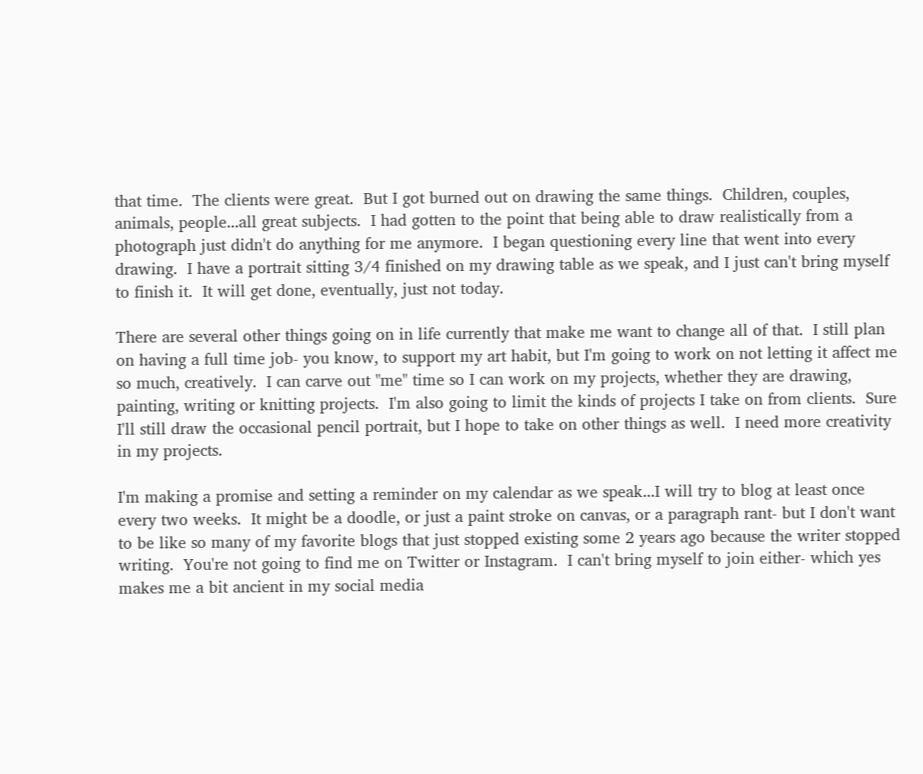that time.  The clients were great.  But I got burned out on drawing the same things.  Children, couples, animals, people...all great subjects.  I had gotten to the point that being able to draw realistically from a photograph just didn't do anything for me anymore.  I began questioning every line that went into every drawing.  I have a portrait sitting 3/4 finished on my drawing table as we speak, and I just can't bring myself to finish it.  It will get done, eventually, just not today.

There are several other things going on in life currently that make me want to change all of that.  I still plan on having a full time job- you know, to support my art habit, but I'm going to work on not letting it affect me so much, creatively.  I can carve out "me" time so I can work on my projects, whether they are drawing, painting, writing or knitting projects.  I'm also going to limit the kinds of projects I take on from clients.  Sure I'll still draw the occasional pencil portrait, but I hope to take on other things as well.  I need more creativity in my projects.

I'm making a promise and setting a reminder on my calendar as we speak...I will try to blog at least once every two weeks.  It might be a doodle, or just a paint stroke on canvas, or a paragraph rant- but I don't want to be like so many of my favorite blogs that just stopped existing some 2 years ago because the writer stopped writing.  You're not going to find me on Twitter or Instagram.  I can't bring myself to join either- which yes makes me a bit ancient in my social media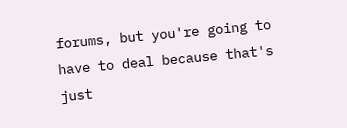forums, but you're going to have to deal because that's just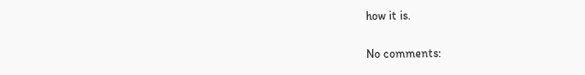how it is.

No comments: